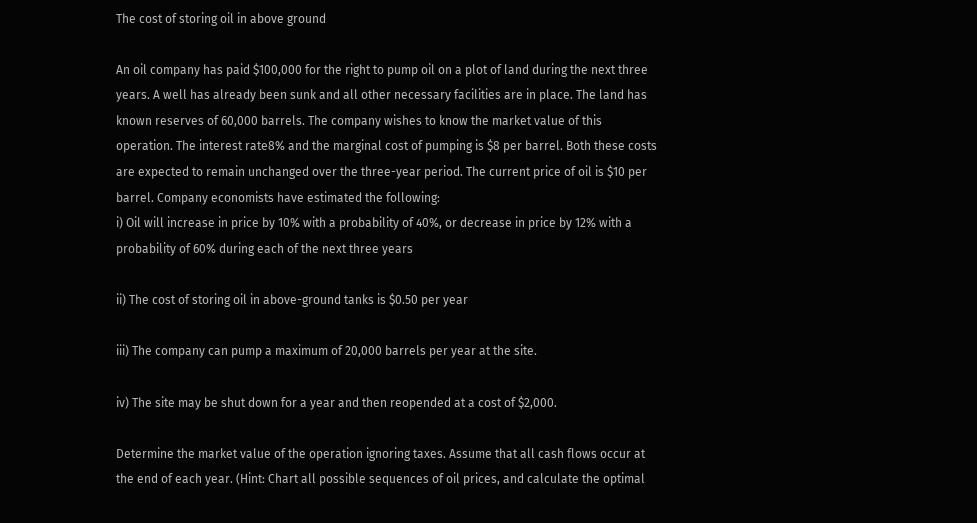The cost of storing oil in above ground

An oil company has paid $100,000 for the right to pump oil on a plot of land during the next three years. A well has already been sunk and all other necessary facilities are in place. The land has known reserves of 60,000 barrels. The company wishes to know the market value of this operation. The interest rate8% and the marginal cost of pumping is $8 per barrel. Both these costs are expected to remain unchanged over the three-year period. The current price of oil is $10 per barrel. Company economists have estimated the following:
i) Oil will increase in price by 10% with a probability of 40%, or decrease in price by 12% with a probability of 60% during each of the next three years

ii) The cost of storing oil in above-ground tanks is $0.50 per year

iii) The company can pump a maximum of 20,000 barrels per year at the site.

iv) The site may be shut down for a year and then reopended at a cost of $2,000.

Determine the market value of the operation ignoring taxes. Assume that all cash flows occur at the end of each year. (Hint: Chart all possible sequences of oil prices, and calculate the optimal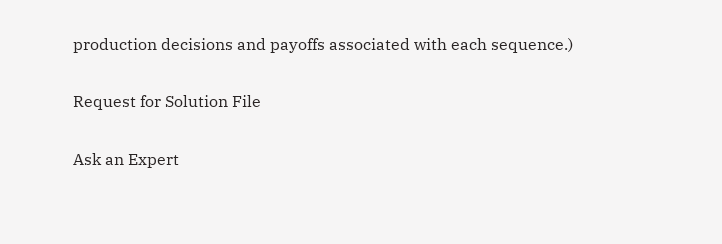production decisions and payoffs associated with each sequence.)

Request for Solution File

Ask an Expert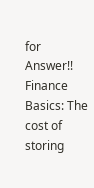for Answer!!
Finance Basics: The cost of storing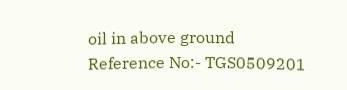oil in above ground
Reference No:- TGS0509201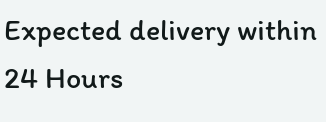Expected delivery within 24 Hours